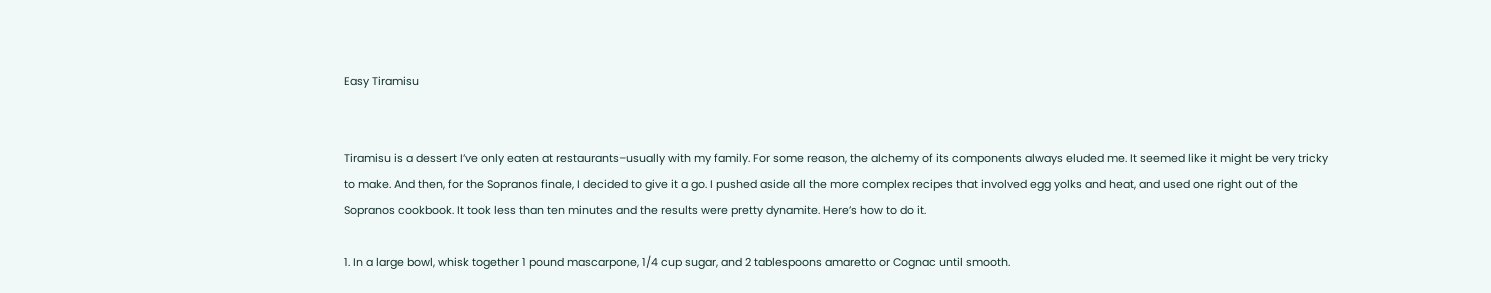Easy Tiramisu


Tiramisu is a dessert I’ve only eaten at restaurants–usually with my family. For some reason, the alchemy of its components always eluded me. It seemed like it might be very tricky to make. And then, for the Sopranos finale, I decided to give it a go. I pushed aside all the more complex recipes that involved egg yolks and heat, and used one right out of the Sopranos cookbook. It took less than ten minutes and the results were pretty dynamite. Here’s how to do it.

1. In a large bowl, whisk together 1 pound mascarpone, 1/4 cup sugar, and 2 tablespoons amaretto or Cognac until smooth.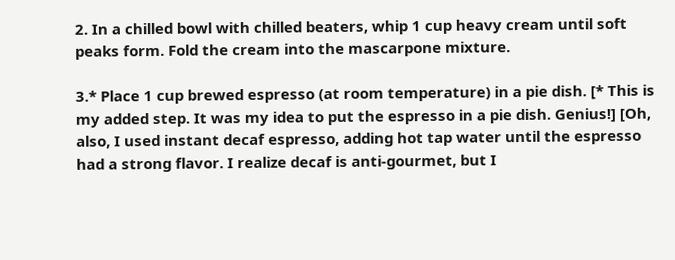2. In a chilled bowl with chilled beaters, whip 1 cup heavy cream until soft peaks form. Fold the cream into the mascarpone mixture.

3.* Place 1 cup brewed espresso (at room temperature) in a pie dish. [* This is my added step. It was my idea to put the espresso in a pie dish. Genius!] [Oh, also, I used instant decaf espresso, adding hot tap water until the espresso had a strong flavor. I realize decaf is anti-gourmet, but I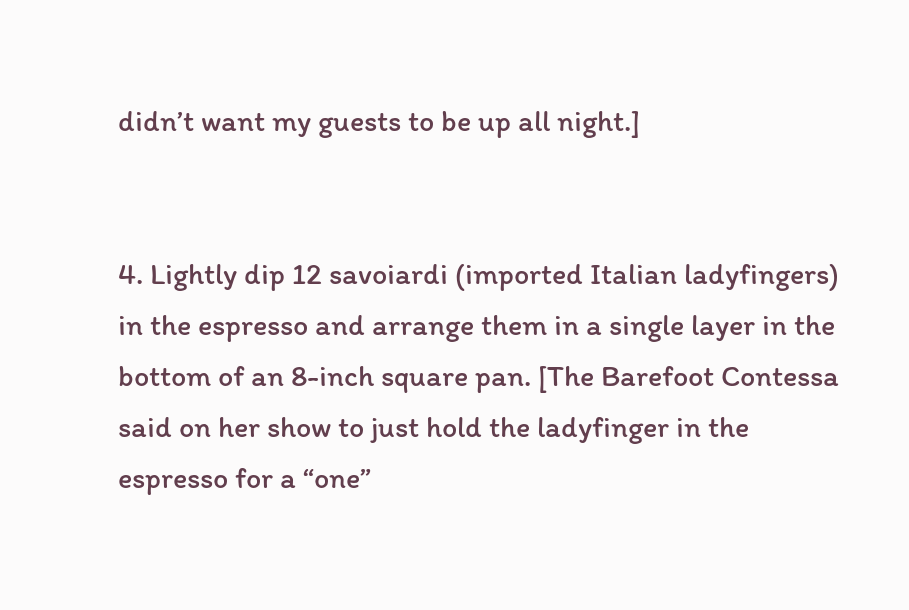didn’t want my guests to be up all night.]


4. Lightly dip 12 savoiardi (imported Italian ladyfingers) in the espresso and arrange them in a single layer in the bottom of an 8-inch square pan. [The Barefoot Contessa said on her show to just hold the ladyfinger in the espresso for a “one”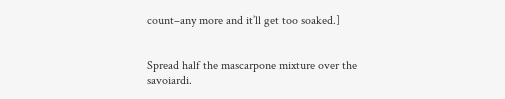count–any more and it’ll get too soaked.]


Spread half the mascarpone mixture over the savoiardi.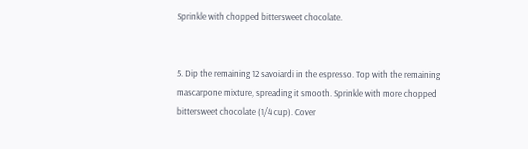Sprinkle with chopped bittersweet chocolate.


5. Dip the remaining 12 savoiardi in the espresso. Top with the remaining mascarpone mixture, spreading it smooth. Sprinkle with more chopped bittersweet chocolate (1/4 cup). Cover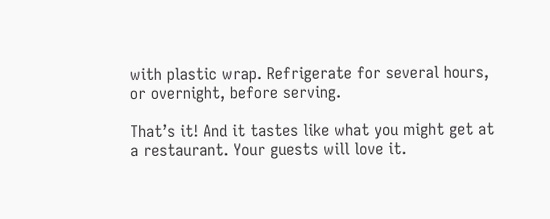with plastic wrap. Refrigerate for several hours, or overnight, before serving.

That’s it! And it tastes like what you might get at a restaurant. Your guests will love it.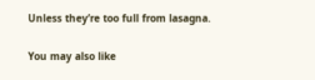Unless they’re too full from lasagna.

You may also like